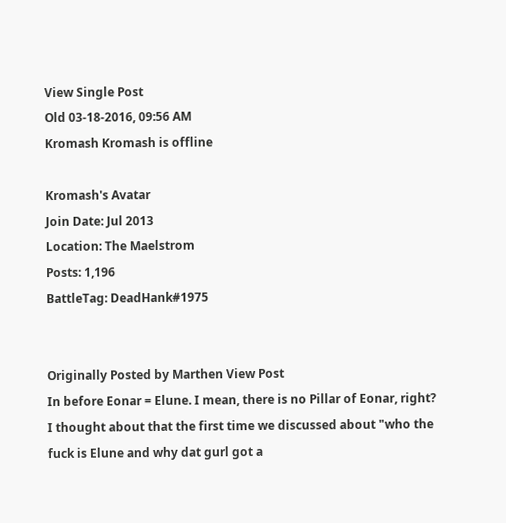View Single Post
Old 03-18-2016, 09:56 AM
Kromash Kromash is offline

Kromash's Avatar
Join Date: Jul 2013
Location: The Maelstrom
Posts: 1,196
BattleTag: DeadHank#1975


Originally Posted by Marthen View Post
In before Eonar = Elune. I mean, there is no Pillar of Eonar, right?
I thought about that the first time we discussed about "who the fuck is Elune and why dat gurl got a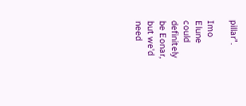pillar".

Imo Elune could definitely be Eonar, but we'd need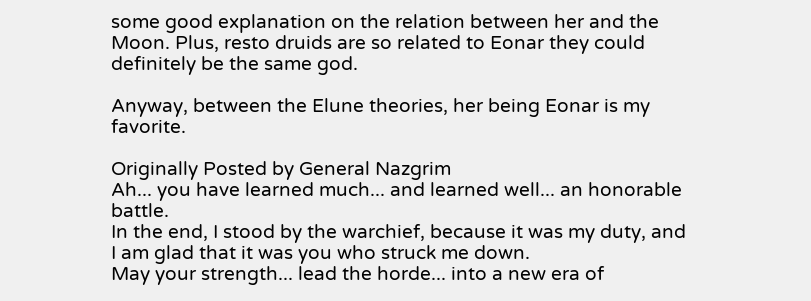some good explanation on the relation between her and the Moon. Plus, resto druids are so related to Eonar they could definitely be the same god.

Anyway, between the Elune theories, her being Eonar is my favorite.

Originally Posted by General Nazgrim
Ah... you have learned much... and learned well... an honorable battle.
In the end, I stood by the warchief, because it was my duty, and I am glad that it was you who struck me down.
May your strength... lead the horde... into a new era of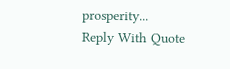prosperity...
Reply With Quote